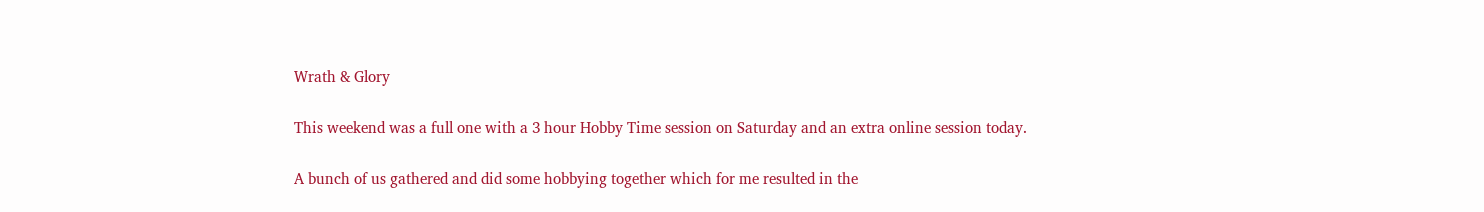Wrath & Glory

This weekend was a full one with a 3 hour Hobby Time session on Saturday and an extra online session today.

A bunch of us gathered and did some hobbying together which for me resulted in the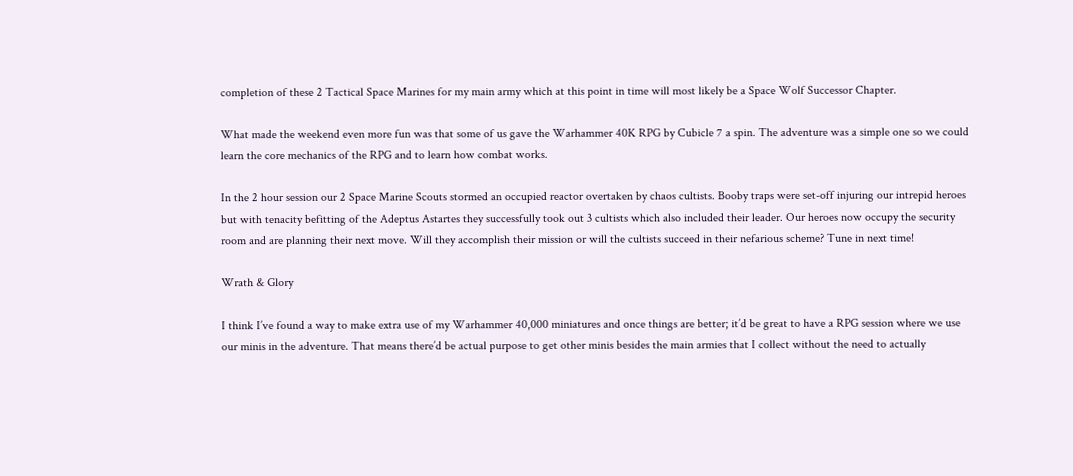completion of these 2 Tactical Space Marines for my main army which at this point in time will most likely be a Space Wolf Successor Chapter.

What made the weekend even more fun was that some of us gave the Warhammer 40K RPG by Cubicle 7 a spin. The adventure was a simple one so we could learn the core mechanics of the RPG and to learn how combat works.

In the 2 hour session our 2 Space Marine Scouts stormed an occupied reactor overtaken by chaos cultists. Booby traps were set-off injuring our intrepid heroes but with tenacity befitting of the Adeptus Astartes they successfully took out 3 cultists which also included their leader. Our heroes now occupy the security room and are planning their next move. Will they accomplish their mission or will the cultists succeed in their nefarious scheme? Tune in next time!

Wrath & Glory

I think I’ve found a way to make extra use of my Warhammer 40,000 miniatures and once things are better; it’d be great to have a RPG session where we use our minis in the adventure. That means there’d be actual purpose to get other minis besides the main armies that I collect without the need to actually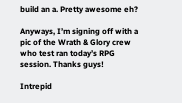build an a. Pretty awesome eh?

Anyways, I’m signing off with a pic of the Wrath & Glory crew who test ran today’s RPG session. Thanks guys!

Intrepid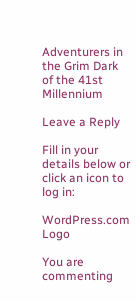Adventurers in the Grim Dark of the 41st Millennium

Leave a Reply

Fill in your details below or click an icon to log in:

WordPress.com Logo

You are commenting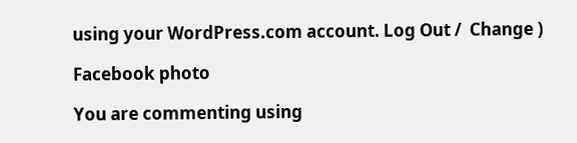using your WordPress.com account. Log Out /  Change )

Facebook photo

You are commenting using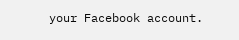your Facebook account.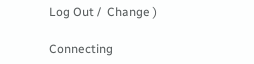Log Out /  Change )

Connecting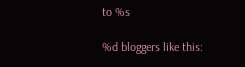to %s

%d bloggers like this: